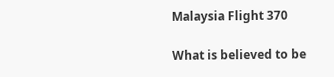Malaysia Flight 370

What is believed to be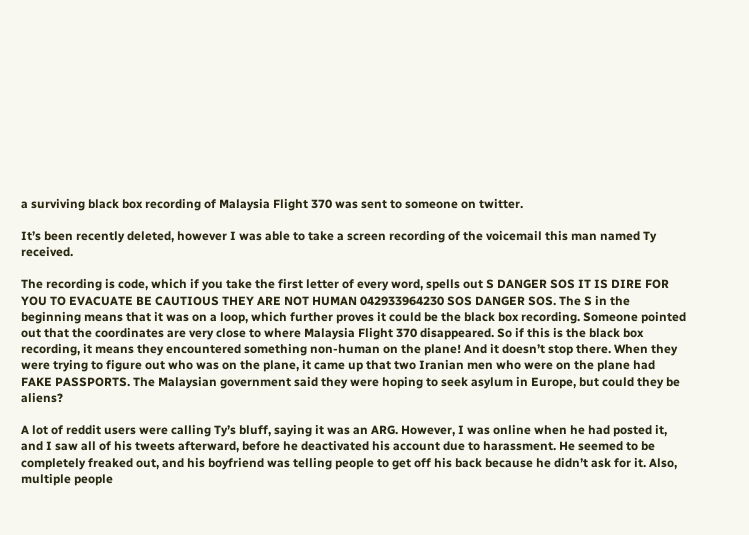a surviving black box recording of Malaysia Flight 370 was sent to someone on twitter.

It’s been recently deleted, however I was able to take a screen recording of the voicemail this man named Ty received.

The recording is code, which if you take the first letter of every word, spells out S DANGER SOS IT IS DIRE FOR YOU TO EVACUATE BE CAUTIOUS THEY ARE NOT HUMAN 042933964230 SOS DANGER SOS. The S in the beginning means that it was on a loop, which further proves it could be the black box recording. Someone pointed out that the coordinates are very close to where Malaysia Flight 370 disappeared. So if this is the black box recording, it means they encountered something non-human on the plane! And it doesn’t stop there. When they were trying to figure out who was on the plane, it came up that two Iranian men who were on the plane had FAKE PASSPORTS. The Malaysian government said they were hoping to seek asylum in Europe, but could they be aliens?

A lot of reddit users were calling Ty’s bluff, saying it was an ARG. However, I was online when he had posted it, and I saw all of his tweets afterward, before he deactivated his account due to harassment. He seemed to be completely freaked out, and his boyfriend was telling people to get off his back because he didn’t ask for it. Also, multiple people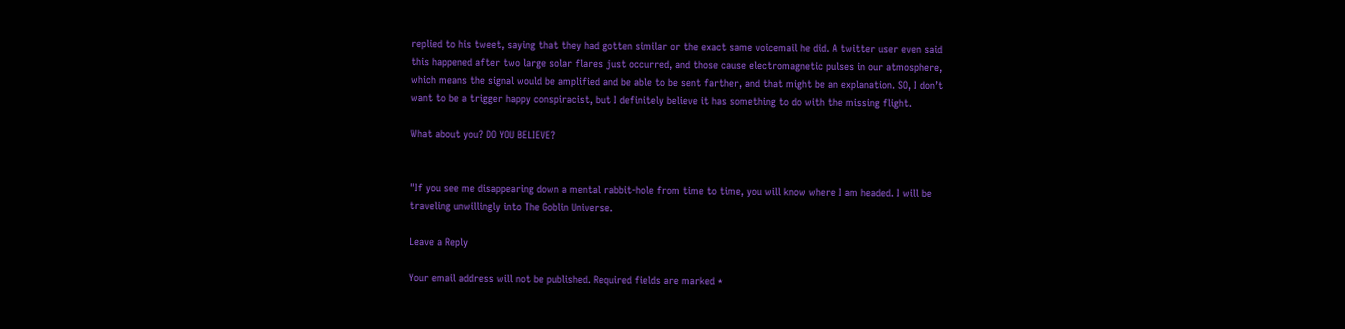replied to his tweet, saying that they had gotten similar or the exact same voicemail he did. A twitter user even said this happened after two large solar flares just occurred, and those cause electromagnetic pulses in our atmosphere, which means the signal would be amplified and be able to be sent farther, and that might be an explanation. SO, I don’t want to be a trigger happy conspiracist, but I definitely believe it has something to do with the missing flight.

What about you? DO YOU BELIEVE?


"If you see me disappearing down a mental rabbit-hole from time to time, you will know where I am headed. I will be traveling unwillingly into The Goblin Universe.

Leave a Reply

Your email address will not be published. Required fields are marked *